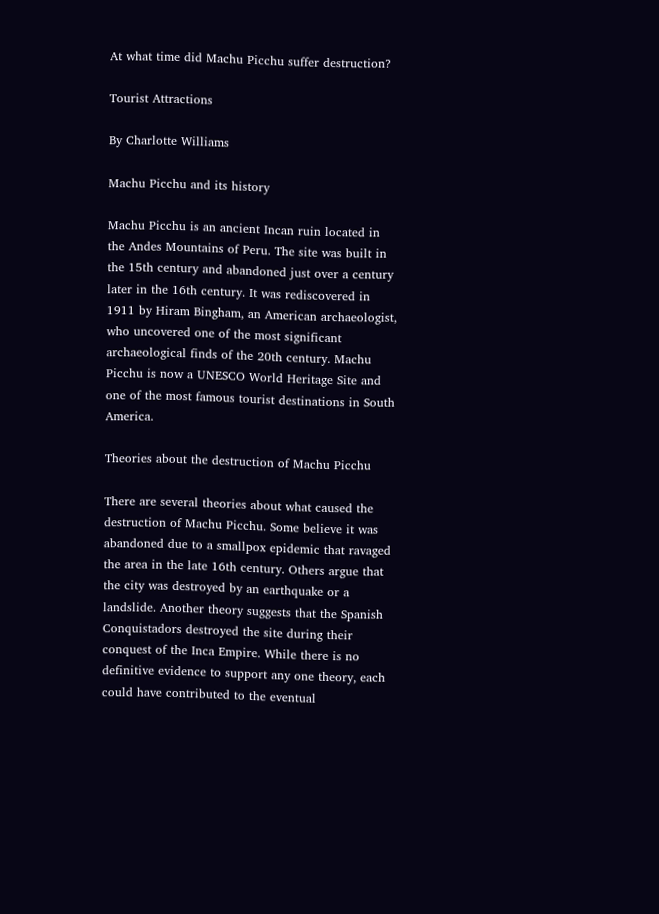At what time did Machu Picchu suffer destruction?

Tourist Attractions

By Charlotte Williams

Machu Picchu and its history

Machu Picchu is an ancient Incan ruin located in the Andes Mountains of Peru. The site was built in the 15th century and abandoned just over a century later in the 16th century. It was rediscovered in 1911 by Hiram Bingham, an American archaeologist, who uncovered one of the most significant archaeological finds of the 20th century. Machu Picchu is now a UNESCO World Heritage Site and one of the most famous tourist destinations in South America.

Theories about the destruction of Machu Picchu

There are several theories about what caused the destruction of Machu Picchu. Some believe it was abandoned due to a smallpox epidemic that ravaged the area in the late 16th century. Others argue that the city was destroyed by an earthquake or a landslide. Another theory suggests that the Spanish Conquistadors destroyed the site during their conquest of the Inca Empire. While there is no definitive evidence to support any one theory, each could have contributed to the eventual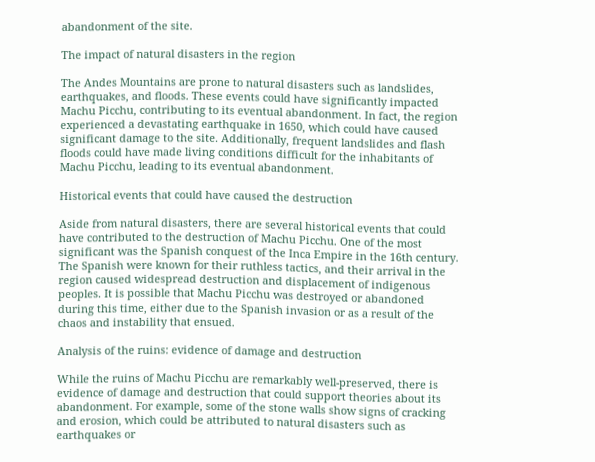abandonment of the site.

The impact of natural disasters in the region

The Andes Mountains are prone to natural disasters such as landslides, earthquakes, and floods. These events could have significantly impacted Machu Picchu, contributing to its eventual abandonment. In fact, the region experienced a devastating earthquake in 1650, which could have caused significant damage to the site. Additionally, frequent landslides and flash floods could have made living conditions difficult for the inhabitants of Machu Picchu, leading to its eventual abandonment.

Historical events that could have caused the destruction

Aside from natural disasters, there are several historical events that could have contributed to the destruction of Machu Picchu. One of the most significant was the Spanish conquest of the Inca Empire in the 16th century. The Spanish were known for their ruthless tactics, and their arrival in the region caused widespread destruction and displacement of indigenous peoples. It is possible that Machu Picchu was destroyed or abandoned during this time, either due to the Spanish invasion or as a result of the chaos and instability that ensued.

Analysis of the ruins: evidence of damage and destruction

While the ruins of Machu Picchu are remarkably well-preserved, there is evidence of damage and destruction that could support theories about its abandonment. For example, some of the stone walls show signs of cracking and erosion, which could be attributed to natural disasters such as earthquakes or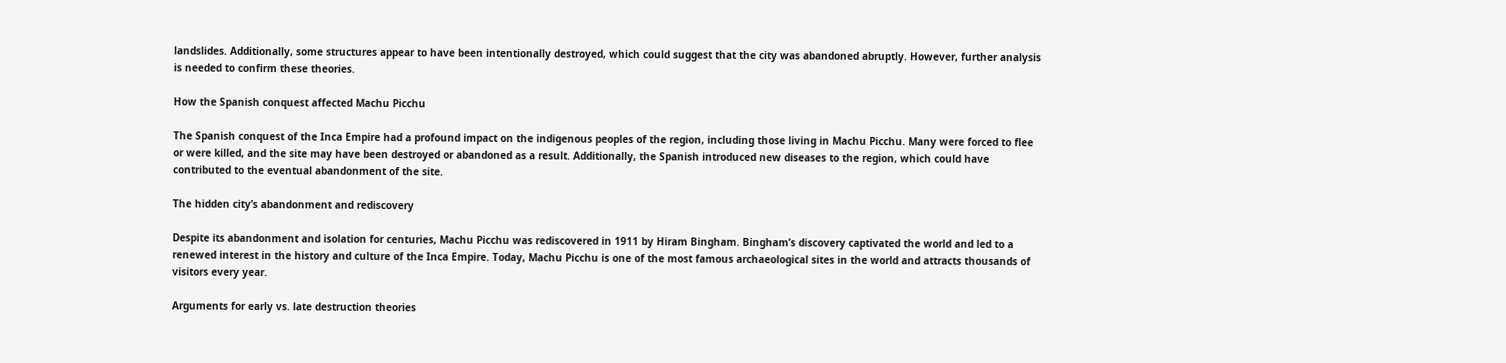landslides. Additionally, some structures appear to have been intentionally destroyed, which could suggest that the city was abandoned abruptly. However, further analysis is needed to confirm these theories.

How the Spanish conquest affected Machu Picchu

The Spanish conquest of the Inca Empire had a profound impact on the indigenous peoples of the region, including those living in Machu Picchu. Many were forced to flee or were killed, and the site may have been destroyed or abandoned as a result. Additionally, the Spanish introduced new diseases to the region, which could have contributed to the eventual abandonment of the site.

The hidden city’s abandonment and rediscovery

Despite its abandonment and isolation for centuries, Machu Picchu was rediscovered in 1911 by Hiram Bingham. Bingham’s discovery captivated the world and led to a renewed interest in the history and culture of the Inca Empire. Today, Machu Picchu is one of the most famous archaeological sites in the world and attracts thousands of visitors every year.

Arguments for early vs. late destruction theories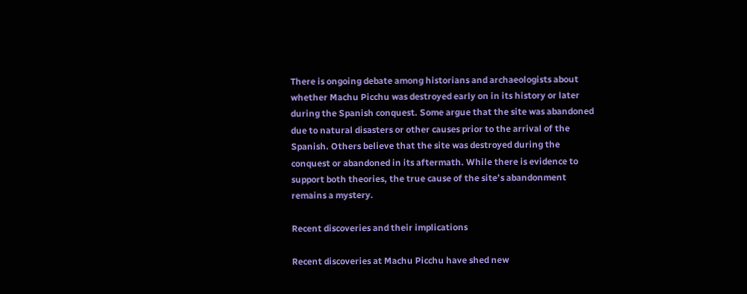There is ongoing debate among historians and archaeologists about whether Machu Picchu was destroyed early on in its history or later during the Spanish conquest. Some argue that the site was abandoned due to natural disasters or other causes prior to the arrival of the Spanish. Others believe that the site was destroyed during the conquest or abandoned in its aftermath. While there is evidence to support both theories, the true cause of the site’s abandonment remains a mystery.

Recent discoveries and their implications

Recent discoveries at Machu Picchu have shed new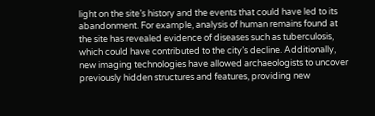light on the site’s history and the events that could have led to its abandonment. For example, analysis of human remains found at the site has revealed evidence of diseases such as tuberculosis, which could have contributed to the city’s decline. Additionally, new imaging technologies have allowed archaeologists to uncover previously hidden structures and features, providing new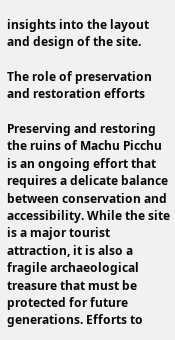insights into the layout and design of the site.

The role of preservation and restoration efforts

Preserving and restoring the ruins of Machu Picchu is an ongoing effort that requires a delicate balance between conservation and accessibility. While the site is a major tourist attraction, it is also a fragile archaeological treasure that must be protected for future generations. Efforts to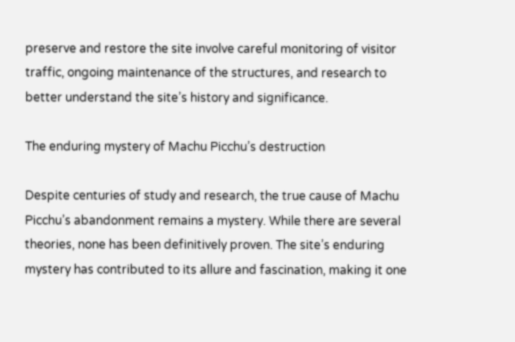preserve and restore the site involve careful monitoring of visitor traffic, ongoing maintenance of the structures, and research to better understand the site’s history and significance.

The enduring mystery of Machu Picchu’s destruction

Despite centuries of study and research, the true cause of Machu Picchu’s abandonment remains a mystery. While there are several theories, none has been definitively proven. The site’s enduring mystery has contributed to its allure and fascination, making it one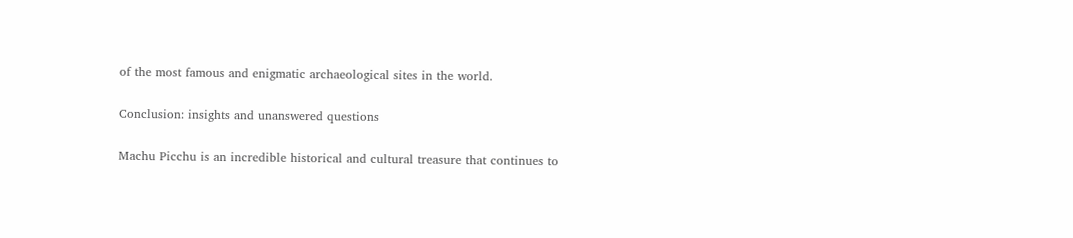of the most famous and enigmatic archaeological sites in the world.

Conclusion: insights and unanswered questions

Machu Picchu is an incredible historical and cultural treasure that continues to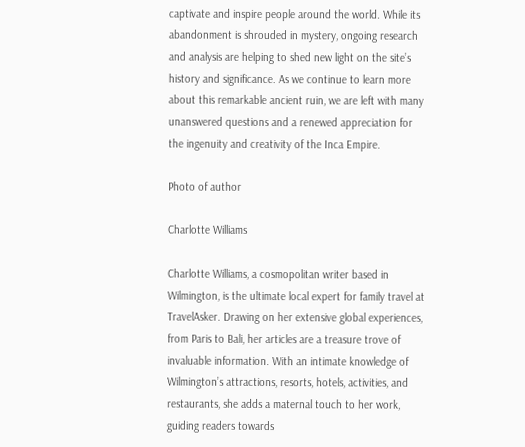captivate and inspire people around the world. While its abandonment is shrouded in mystery, ongoing research and analysis are helping to shed new light on the site’s history and significance. As we continue to learn more about this remarkable ancient ruin, we are left with many unanswered questions and a renewed appreciation for the ingenuity and creativity of the Inca Empire.

Photo of author

Charlotte Williams

Charlotte Williams, a cosmopolitan writer based in Wilmington, is the ultimate local expert for family travel at TravelAsker. Drawing on her extensive global experiences, from Paris to Bali, her articles are a treasure trove of invaluable information. With an intimate knowledge of Wilmington’s attractions, resorts, hotels, activities, and restaurants, she adds a maternal touch to her work, guiding readers towards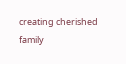creating cherished family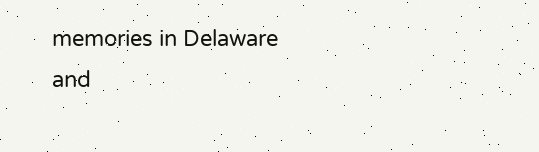memories in Delaware and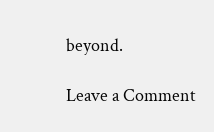beyond.

Leave a Comment